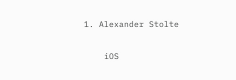1. Alexander Stolte

    iOS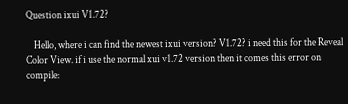Question ixui V1.72?

    Hello, where i can find the newest ixui version? V1.72? i need this for the Reveal Color View. if i use the normal xui v1.72 version then it comes this error on compile: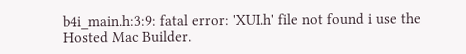b4i_main.h:3:9: fatal error: 'XUI.h' file not found i use the Hosted Mac Builder.